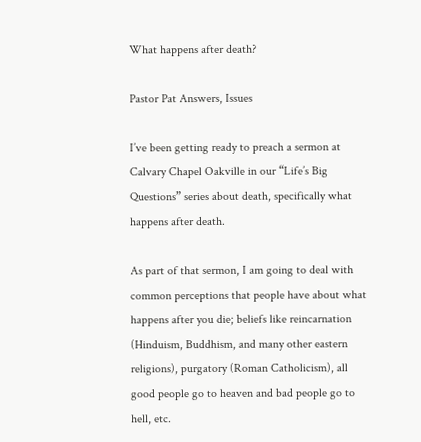What happens after death?

Pastor Pat Answers, Issues

I’ve been getting ready to preach a sermon at Calvary Chapel Oakville in our “Life’s Big Questions” series about death, specifically what happens after death.

As part of that sermon, I am going to deal with common perceptions that people have about what happens after you die; beliefs like reincarnation (Hinduism, Buddhism, and many other eastern religions), purgatory (Roman Catholicism), all good people go to heaven and bad people go to hell, etc.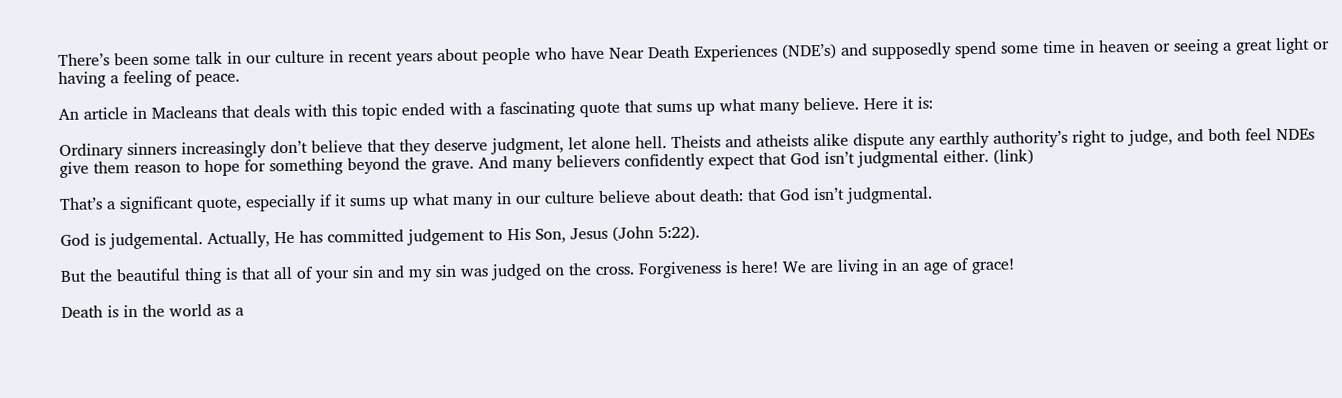There’s been some talk in our culture in recent years about people who have Near Death Experiences (NDE’s) and supposedly spend some time in heaven or seeing a great light or having a feeling of peace.

An article in Macleans that deals with this topic ended with a fascinating quote that sums up what many believe. Here it is:

Ordinary sinners increasingly don’t believe that they deserve judgment, let alone hell. Theists and atheists alike dispute any earthly authority’s right to judge, and both feel NDEs give them reason to hope for something beyond the grave. And many believers confidently expect that God isn’t judgmental either. (link)

That’s a significant quote, especially if it sums up what many in our culture believe about death: that God isn’t judgmental.

God is judgemental. Actually, He has committed judgement to His Son, Jesus (John 5:22).

But the beautiful thing is that all of your sin and my sin was judged on the cross. Forgiveness is here! We are living in an age of grace!

Death is in the world as a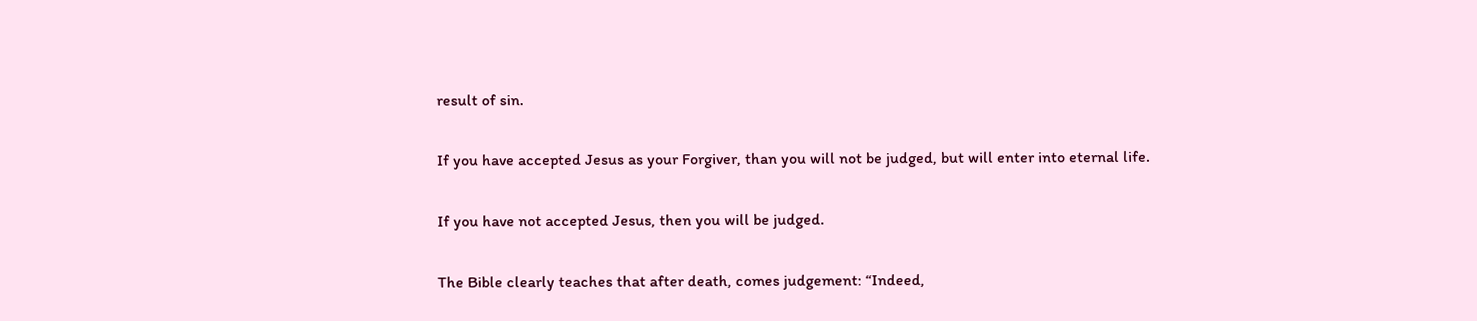result of sin.

If you have accepted Jesus as your Forgiver, than you will not be judged, but will enter into eternal life.

If you have not accepted Jesus, then you will be judged.

The Bible clearly teaches that after death, comes judgement: “Indeed,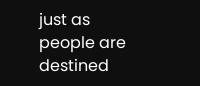just as people are destined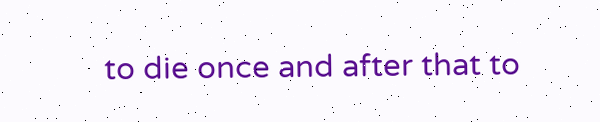to die once and after that to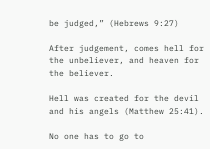be judged,” (Hebrews 9:27)

After judgement, comes hell for the unbeliever, and heaven for the believer.

Hell was created for the devil and his angels (Matthew 25:41).

No one has to go to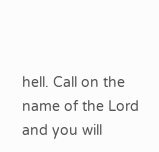hell. Call on the name of the Lord and you will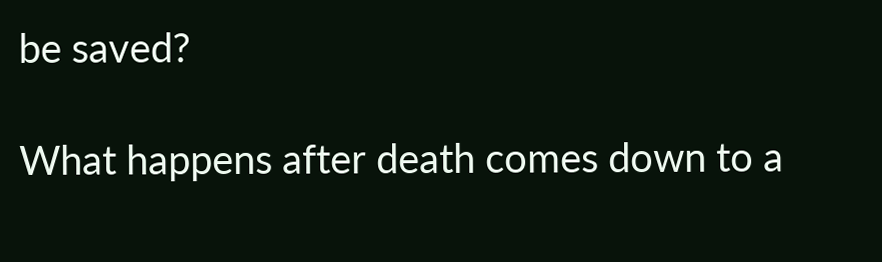be saved?

What happens after death comes down to a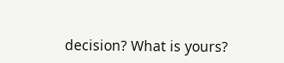decision? What is yours?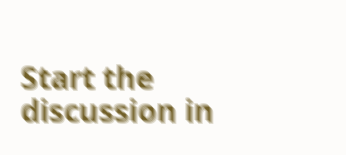Start the discussion in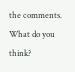the comments. What do you think?